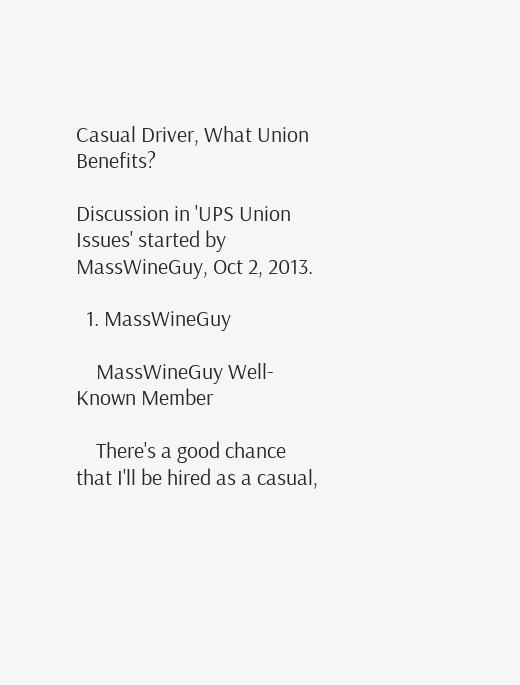Casual Driver, What Union Benefits?

Discussion in 'UPS Union Issues' started by MassWineGuy, Oct 2, 2013.

  1. MassWineGuy

    MassWineGuy Well-Known Member

    There's a good chance that I'll be hired as a casual,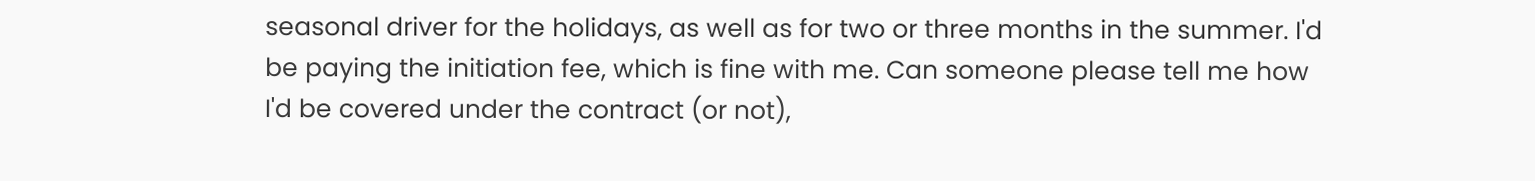seasonal driver for the holidays, as well as for two or three months in the summer. I'd be paying the initiation fee, which is fine with me. Can someone please tell me how I'd be covered under the contract (or not),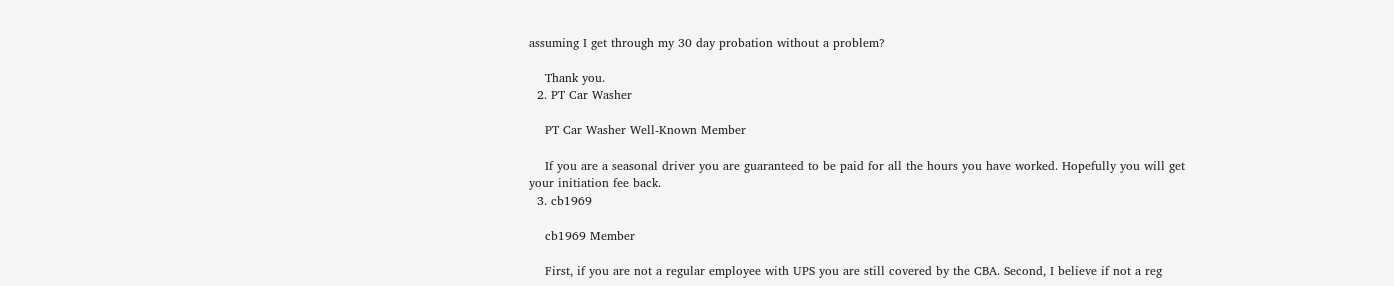assuming I get through my 30 day probation without a problem?

    Thank you.
  2. PT Car Washer

    PT Car Washer Well-Known Member

    If you are a seasonal driver you are guaranteed to be paid for all the hours you have worked. Hopefully you will get your initiation fee back.
  3. cb1969

    cb1969 Member

    First, if you are not a regular employee with UPS you are still covered by the CBA. Second, I believe if not a reg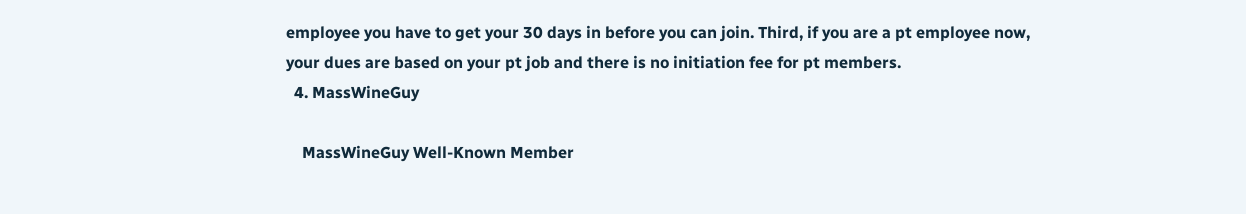employee you have to get your 30 days in before you can join. Third, if you are a pt employee now, your dues are based on your pt job and there is no initiation fee for pt members.
  4. MassWineGuy

    MassWineGuy Well-Known Member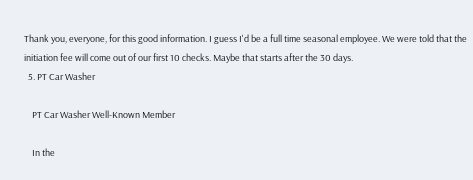Thank you, everyone, for this good information. I guess I'd be a full time seasonal employee. We were told that the initiation fee will come out of our first 10 checks. Maybe that starts after the 30 days.
  5. PT Car Washer

    PT Car Washer Well-Known Member

    In the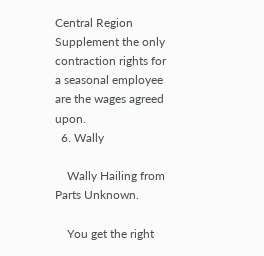Central Region Supplement the only contraction rights for a seasonal employee are the wages agreed upon.
  6. Wally

    Wally Hailing from Parts Unknown.

    You get the right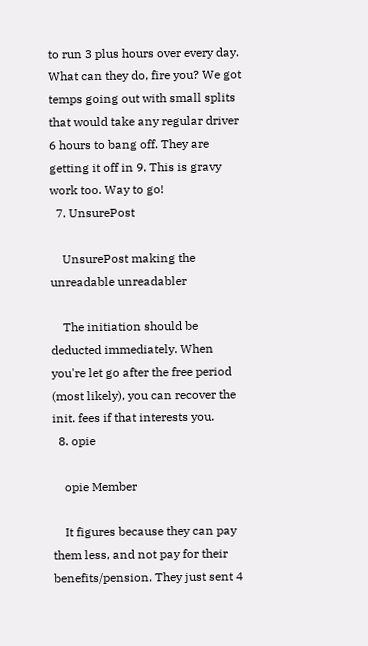to run 3 plus hours over every day. What can they do, fire you? We got temps going out with small splits that would take any regular driver 6 hours to bang off. They are getting it off in 9. This is gravy work too. Way to go!
  7. UnsurePost

    UnsurePost making the unreadable unreadabler

    The initiation should be deducted immediately. When you're let go after the free period (most likely), you can recover the init. fees if that interests you.
  8. opie

    opie Member

    It figures because they can pay them less, and not pay for their benefits/pension. They just sent 4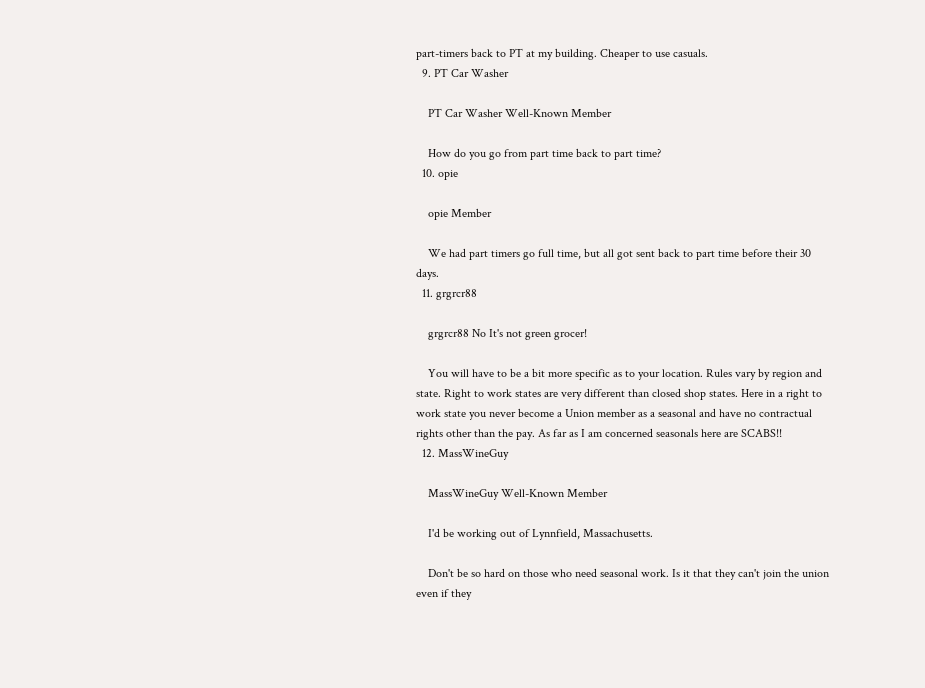part-timers back to PT at my building. Cheaper to use casuals.
  9. PT Car Washer

    PT Car Washer Well-Known Member

    How do you go from part time back to part time?
  10. opie

    opie Member

    We had part timers go full time, but all got sent back to part time before their 30 days.
  11. grgrcr88

    grgrcr88 No It's not green grocer!

    You will have to be a bit more specific as to your location. Rules vary by region and state. Right to work states are very different than closed shop states. Here in a right to work state you never become a Union member as a seasonal and have no contractual rights other than the pay. As far as I am concerned seasonals here are SCABS!!
  12. MassWineGuy

    MassWineGuy Well-Known Member

    I'd be working out of Lynnfield, Massachusetts.

    Don't be so hard on those who need seasonal work. Is it that they can't join the union even if they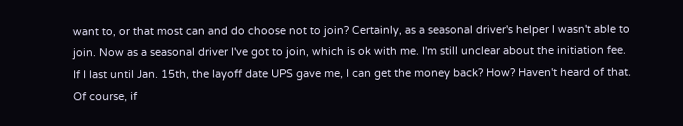want to, or that most can and do choose not to join? Certainly, as a seasonal driver's helper I wasn't able to join. Now as a seasonal driver I've got to join, which is ok with me. I'm still unclear about the initiation fee. If I last until Jan. 15th, the layoff date UPS gave me, I can get the money back? How? Haven't heard of that. Of course, if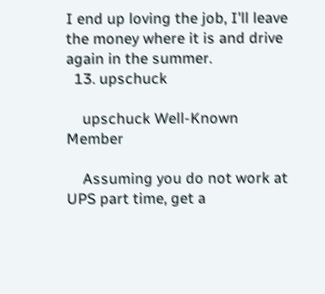I end up loving the job, I'll leave the money where it is and drive again in the summer.
  13. upschuck

    upschuck Well-Known Member

    Assuming you do not work at UPS part time, get a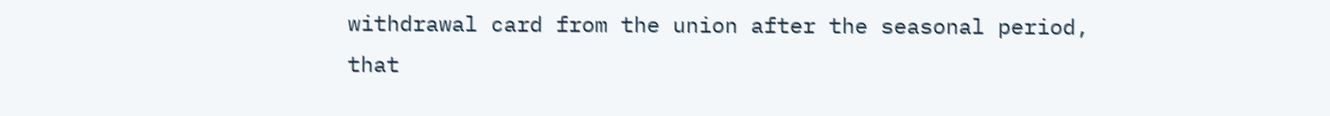withdrawal card from the union after the seasonal period, that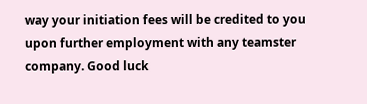way your initiation fees will be credited to you upon further employment with any teamster company. Good luck